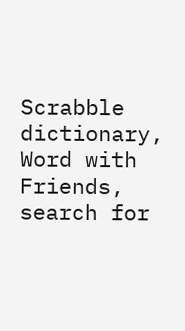Scrabble dictionary, Word with Friends, search for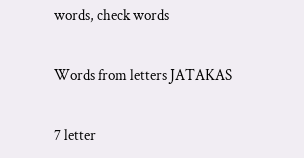words, check words

Words from letters JATAKAS

7 letter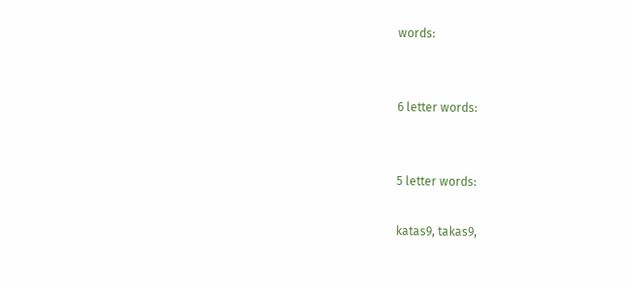words:


6 letter words:


5 letter words:

katas9, takas9,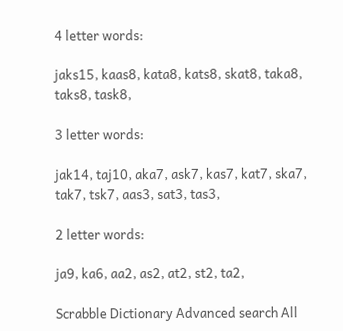4 letter words:

jaks15, kaas8, kata8, kats8, skat8, taka8, taks8, task8,

3 letter words:

jak14, taj10, aka7, ask7, kas7, kat7, ska7, tak7, tsk7, aas3, sat3, tas3,

2 letter words:

ja9, ka6, aa2, as2, at2, st2, ta2,

Scrabble Dictionary Advanced search All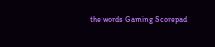the words Gaming Scorepad